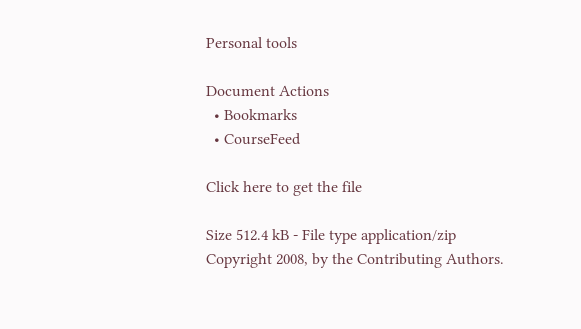Personal tools

Document Actions
  • Bookmarks
  • CourseFeed

Click here to get the file

Size 512.4 kB - File type application/zip
Copyright 2008, by the Contributing Authors.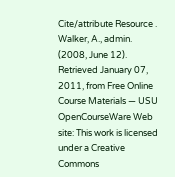Cite/attribute Resource . Walker, A., admin. (2008, June 12). Retrieved January 07, 2011, from Free Online Course Materials — USU OpenCourseWare Web site: This work is licensed under a Creative Commons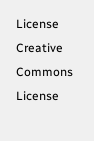License Creative Commons License